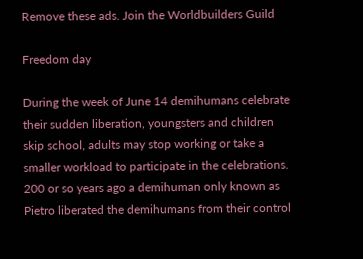Remove these ads. Join the Worldbuilders Guild

Freedom day

During the week of June 14 demihumans celebrate their sudden liberation, youngsters and children skip school, adults may stop working or take a smaller workload to participate in the celebrations.   200 or so years ago a demihuman only known as Pietro liberated the demihumans from their control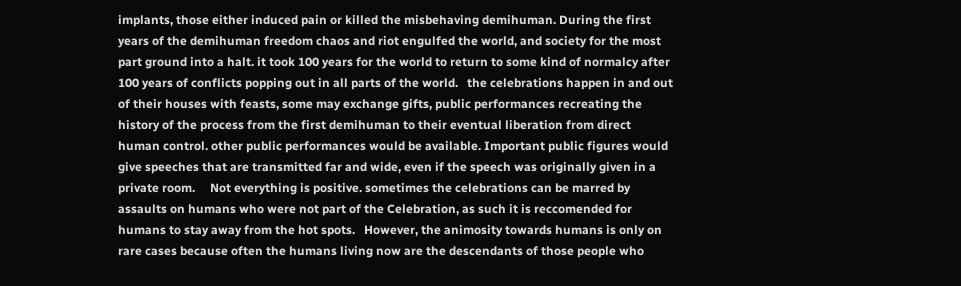implants, those either induced pain or killed the misbehaving demihuman. During the first years of the demihuman freedom chaos and riot engulfed the world, and society for the most part ground into a halt. it took 100 years for the world to return to some kind of normalcy after 100 years of conflicts popping out in all parts of the world.   the celebrations happen in and out of their houses with feasts, some may exchange gifts, public performances recreating the history of the process from the first demihuman to their eventual liberation from direct human control. other public performances would be available. Important public figures would give speeches that are transmitted far and wide, even if the speech was originally given in a private room.     Not everything is positive. sometimes the celebrations can be marred by assaults on humans who were not part of the Celebration, as such it is reccomended for humans to stay away from the hot spots.   However, the animosity towards humans is only on rare cases because often the humans living now are the descendants of those people who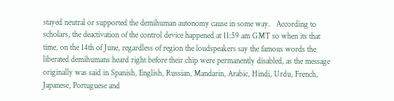stayed neutral or supported the demihuman autonomy cause in some way.   According to scholars, the deactivation of the control device happened at 11:59 am GMT so when its that time, on the 14th of June, regardless of region the loudspeakers say the famous words the liberated demihumans heard right before their chip were permanently disabled, as the message originally was said in Spanish, English, Russian, Mandarin, Arabic, Hindi, Urdu, French, Japanese, Portuguese and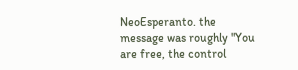NeoEsperanto. the message was roughly "You are free, the control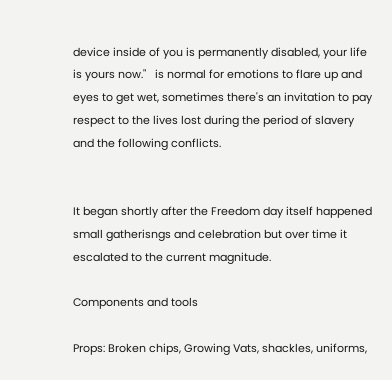device inside of you is permanently disabled, your life is yours now."   is normal for emotions to flare up and eyes to get wet, sometimes there's an invitation to pay respect to the lives lost during the period of slavery and the following conflicts.


It began shortly after the Freedom day itself happened small gatherisngs and celebration but over time it escalated to the current magnitude.

Components and tools

Props: Broken chips, Growing Vats, shackles, uniforms,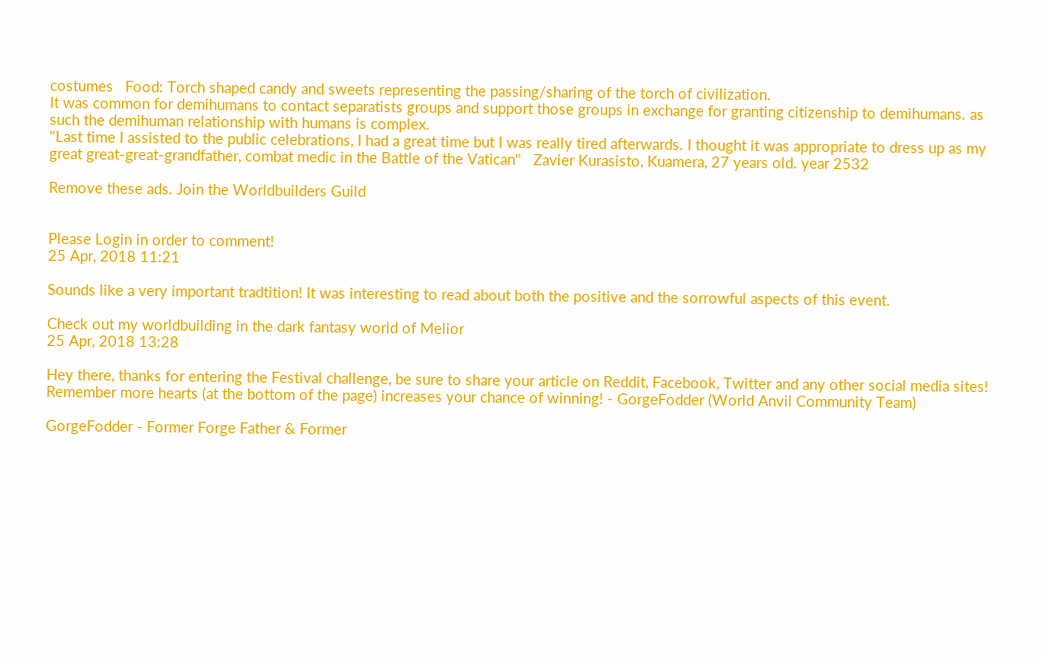costumes   Food: Torch shaped candy and sweets representing the passing/sharing of the torch of civilization.
It was common for demihumans to contact separatists groups and support those groups in exchange for granting citizenship to demihumans. as such the demihuman relationship with humans is complex.
"Last time I assisted to the public celebrations, I had a great time but I was really tired afterwards. I thought it was appropriate to dress up as my great great-great-grandfather, combat medic in the Battle of the Vatican"   Zavier Kurasisto, Kuamera, 27 years old. year 2532

Remove these ads. Join the Worldbuilders Guild


Please Login in order to comment!
25 Apr, 2018 11:21

Sounds like a very important tradtition! It was interesting to read about both the positive and the sorrowful aspects of this event.

Check out my worldbuilding in the dark fantasy world of Melior
25 Apr, 2018 13:28

Hey there, thanks for entering the Festival challenge, be sure to share your article on Reddit, Facebook, Twitter and any other social media sites! Remember more hearts (at the bottom of the page) increases your chance of winning! - GorgeFodder (World Anvil Community Team)

GorgeFodder - Former Forge Father & Former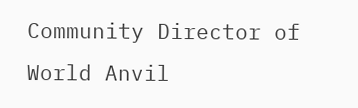Community Director of World Anvil